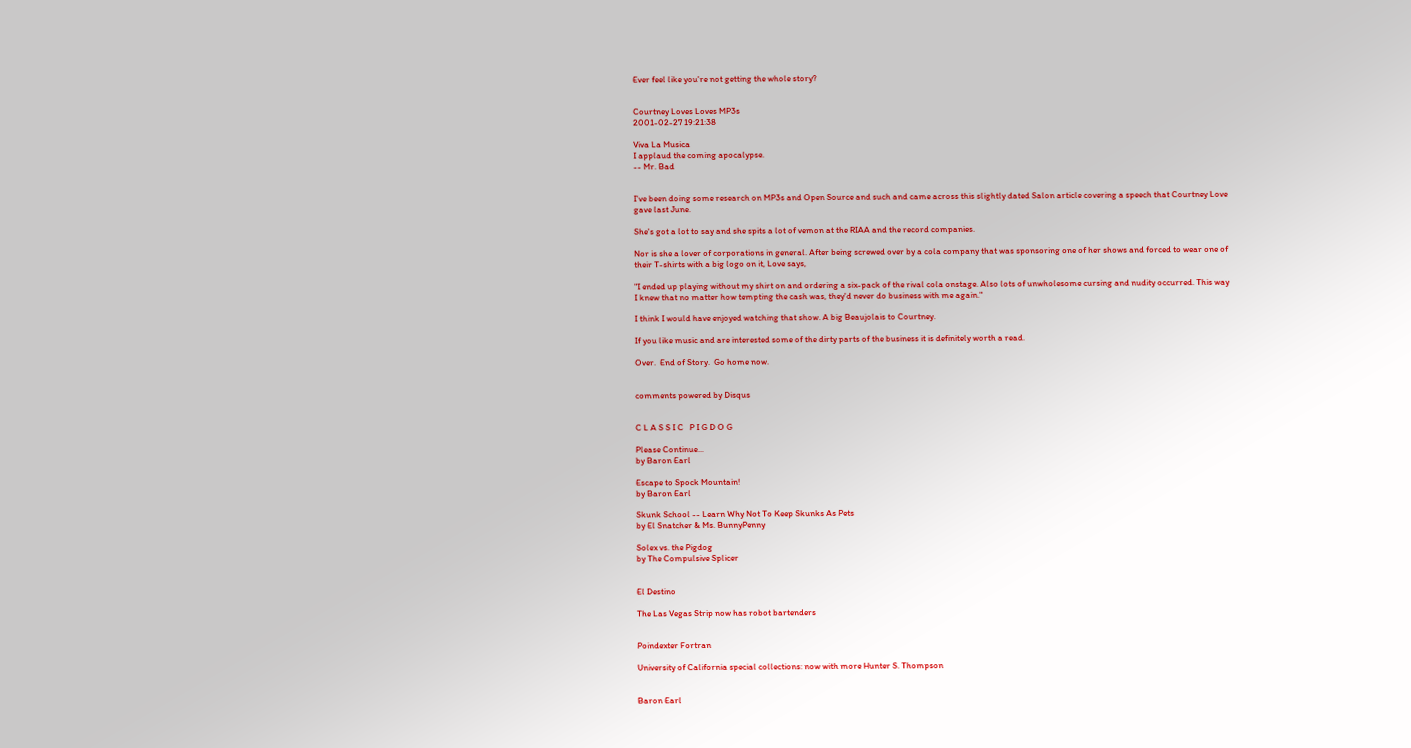Ever feel like you're not getting the whole story?


Courtney Loves Loves MP3s
2001-02-27 19:21:38

Viva La Musica
I applaud the coming apocalypse.
-- Mr. Bad


I've been doing some research on MP3s and Open Source and such and came across this slightly dated Salon article covering a speech that Courtney Love gave last June.

She's got a lot to say and she spits a lot of vemon at the RIAA and the record companies.

Nor is she a lover of corporations in general. After being screwed over by a cola company that was sponsoring one of her shows and forced to wear one of their T-shirts with a big logo on it, Love says,

"I ended up playing without my shirt on and ordering a six-pack of the rival cola onstage. Also lots of unwholesome cursing and nudity occurred. This way I knew that no matter how tempting the cash was, they'd never do business with me again."

I think I would have enjoyed watching that show. A big Beaujolais to Courtney.

If you like music and are interested some of the dirty parts of the business it is definitely worth a read.

Over.  End of Story.  Go home now.


comments powered by Disqus


C L A S S I C   P I G D O G

Please Continue...
by Baron Earl

Escape to Spock Mountain!
by Baron Earl

Skunk School -- Learn Why Not To Keep Skunks As Pets
by El Snatcher & Ms. BunnyPenny

Solex vs. the Pigdog
by The Compulsive Splicer


El Destino

The Las Vegas Strip now has robot bartenders


Poindexter Fortran

University of California special collections: now with more Hunter S. Thompson


Baron Earl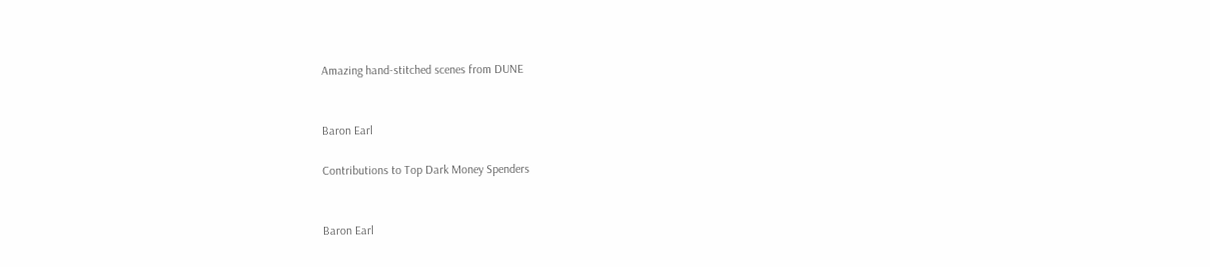Amazing hand-stitched scenes from DUNE


Baron Earl

Contributions to Top Dark Money Spenders


Baron Earl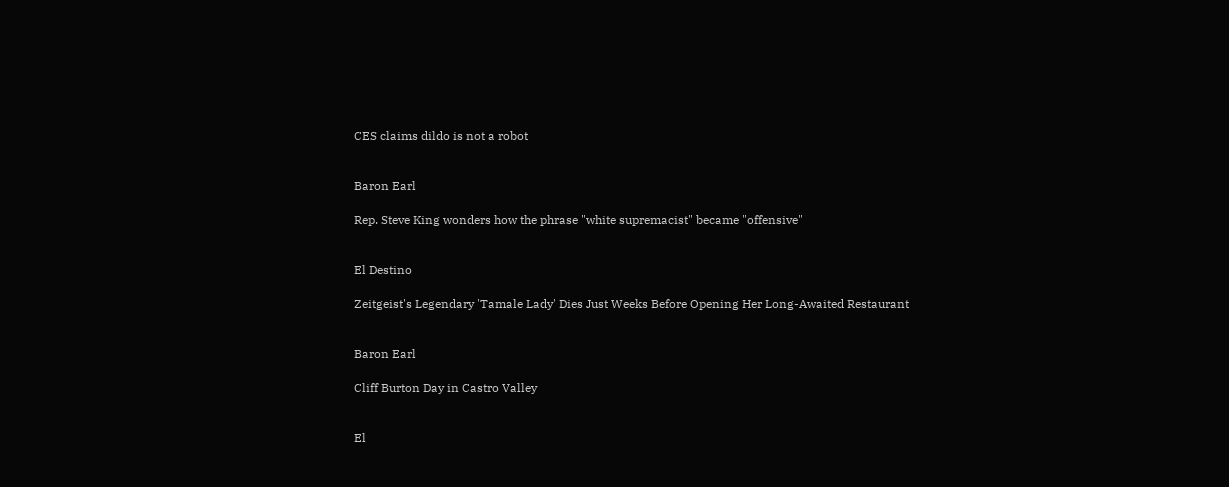CES claims dildo is not a robot


Baron Earl

Rep. Steve King wonders how the phrase "white supremacist" became "offensive"


El Destino

Zeitgeist's Legendary 'Tamale Lady' Dies Just Weeks Before Opening Her Long-Awaited Restaurant


Baron Earl

Cliff Burton Day in Castro Valley


El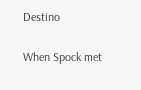Destino

When Spock met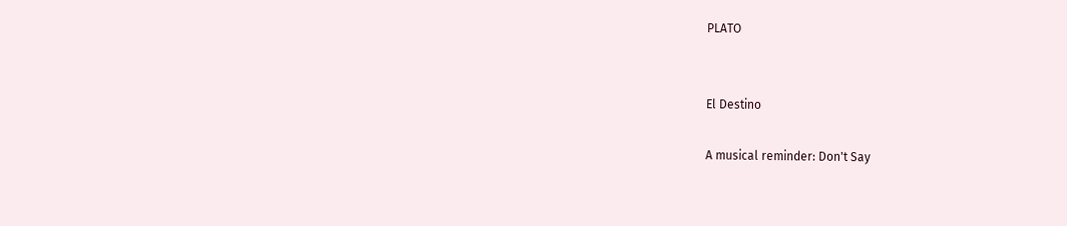PLATO


El Destino

A musical reminder: Don't Say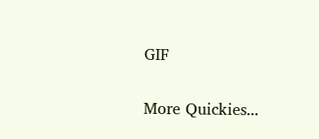GIF

More Quickies...